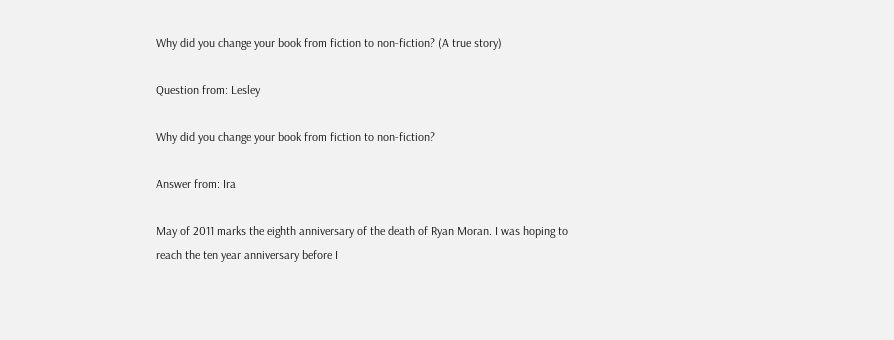Why did you change your book from fiction to non-fiction? (A true story)

Question from: Lesley

Why did you change your book from fiction to non-fiction?

Answer from: Ira

May of 2011 marks the eighth anniversary of the death of Ryan Moran. I was hoping to reach the ten year anniversary before I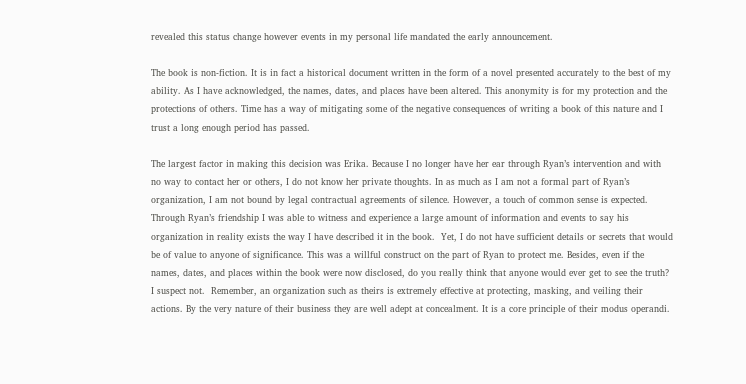revealed this status change however events in my personal life mandated the early announcement.

The book is non-fiction. It is in fact a historical document written in the form of a novel presented accurately to the best of my ability. As I have acknowledged, the names, dates, and places have been altered. This anonymity is for my protection and the protections of others. Time has a way of mitigating some of the negative consequences of writing a book of this nature and I trust a long enough period has passed.

The largest factor in making this decision was Erika. Because I no longer have her ear through Ryan’s intervention and with no way to contact her or others, I do not know her private thoughts. In as much as I am not a formal part of Ryan’s organization, I am not bound by legal contractual agreements of silence. However, a touch of common sense is expected. Through Ryan’s friendship I was able to witness and experience a large amount of information and events to say his organization in reality exists the way I have described it in the book.  Yet, I do not have sufficient details or secrets that would be of value to anyone of significance. This was a willful construct on the part of Ryan to protect me. Besides, even if the names, dates, and places within the book were now disclosed, do you really think that anyone would ever get to see the truth? I suspect not.  Remember, an organization such as theirs is extremely effective at protecting, masking, and veiling their actions. By the very nature of their business they are well adept at concealment. It is a core principle of their modus operandi.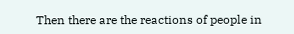Then there are the reactions of people in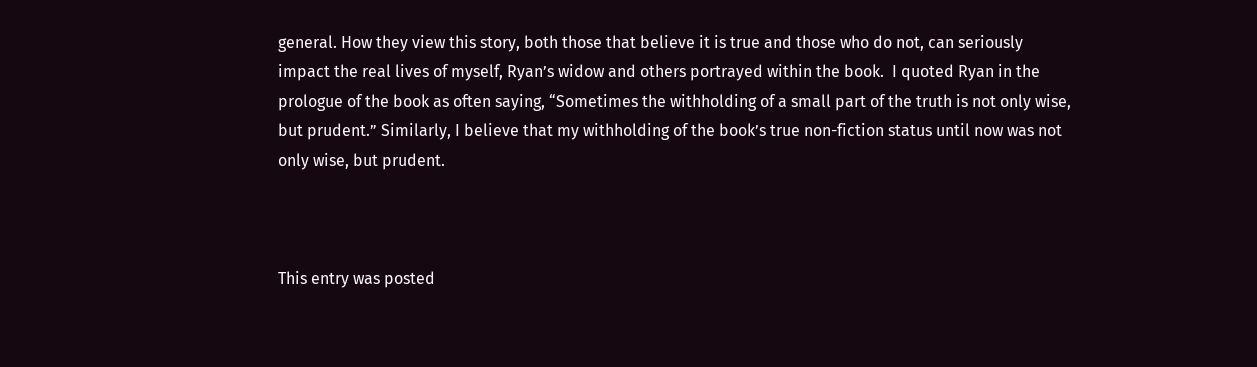general. How they view this story, both those that believe it is true and those who do not, can seriously impact the real lives of myself, Ryan’s widow and others portrayed within the book.  I quoted Ryan in the prologue of the book as often saying, “Sometimes the withholding of a small part of the truth is not only wise, but prudent.” Similarly, I believe that my withholding of the book’s true non-fiction status until now was not only wise, but prudent.



This entry was posted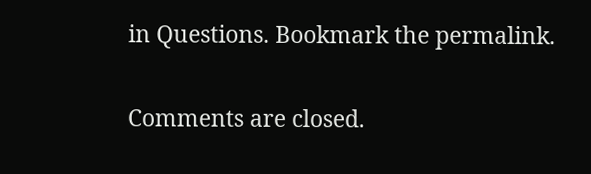in Questions. Bookmark the permalink.

Comments are closed.